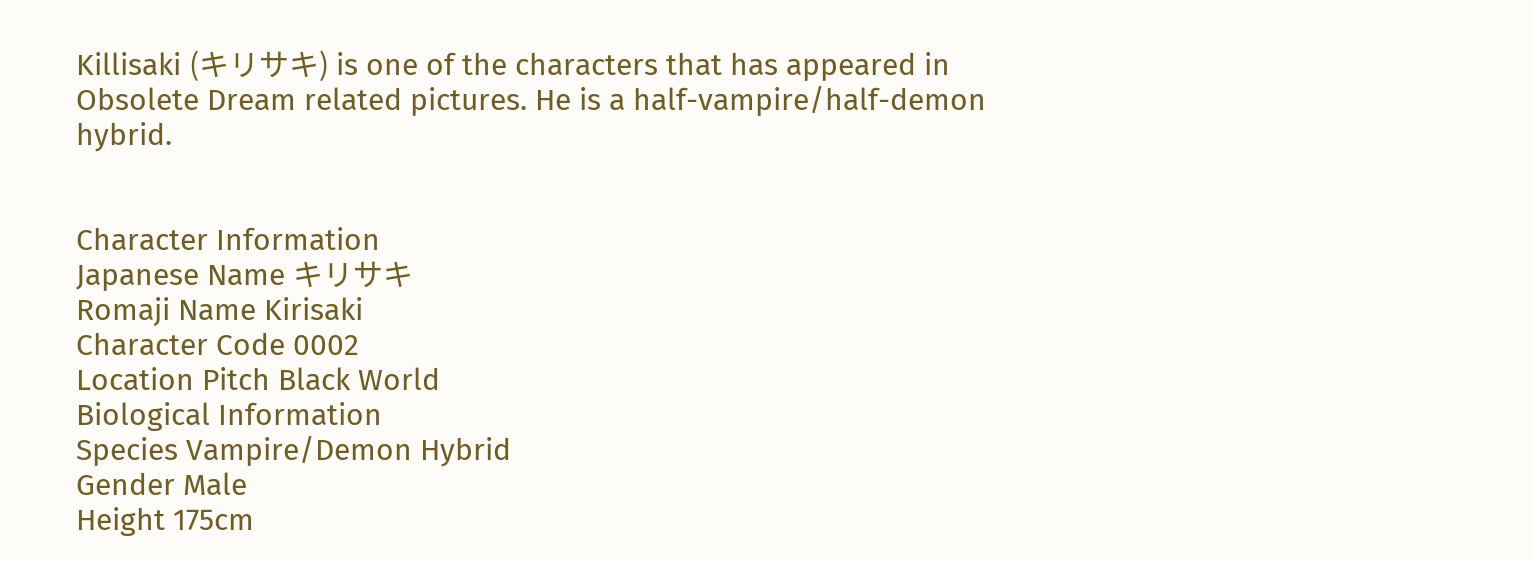Killisaki (キリサキ) is one of the characters that has appeared in Obsolete Dream related pictures. He is a half-vampire/half-demon hybrid.


Character Information
Japanese Name キリサキ
Romaji Name Kirisaki
Character Code 0002
Location Pitch Black World
Biological Information
Species Vampire/Demon Hybrid
Gender Male
Height 175cm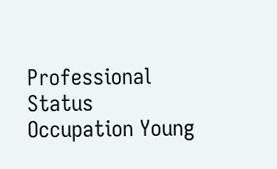Professional Status
Occupation Young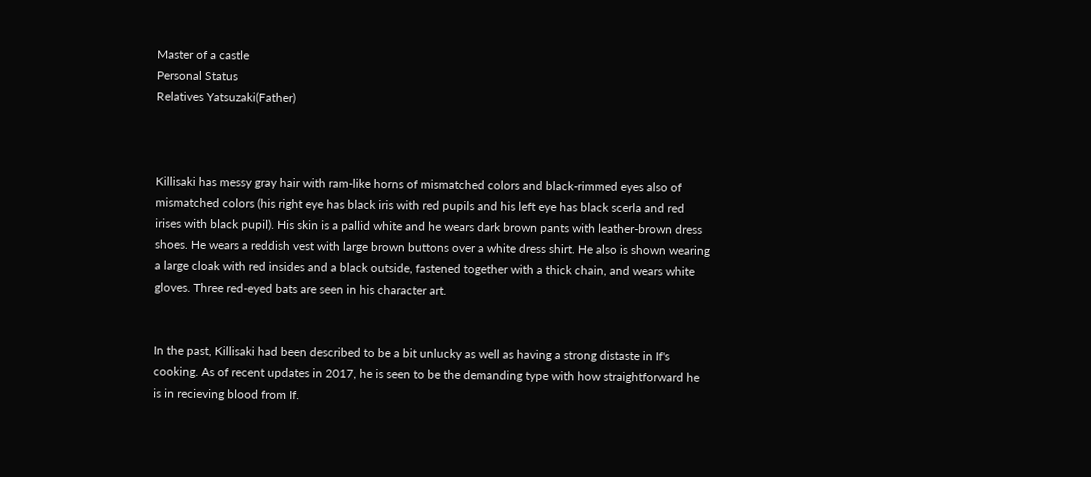Master of a castle
Personal Status
Relatives Yatsuzaki(Father)



Killisaki has messy gray hair with ram-like horns of mismatched colors and black-rimmed eyes also of mismatched colors (his right eye has black iris with red pupils and his left eye has black scerla and red irises with black pupil). His skin is a pallid white and he wears dark brown pants with leather-brown dress shoes. He wears a reddish vest with large brown buttons over a white dress shirt. He also is shown wearing a large cloak with red insides and a black outside, fastened together with a thick chain, and wears white gloves. Three red-eyed bats are seen in his character art.


In the past, Killisaki had been described to be a bit unlucky as well as having a strong distaste in If's cooking. As of recent updates in 2017, he is seen to be the demanding type with how straightforward he is in recieving blood from If.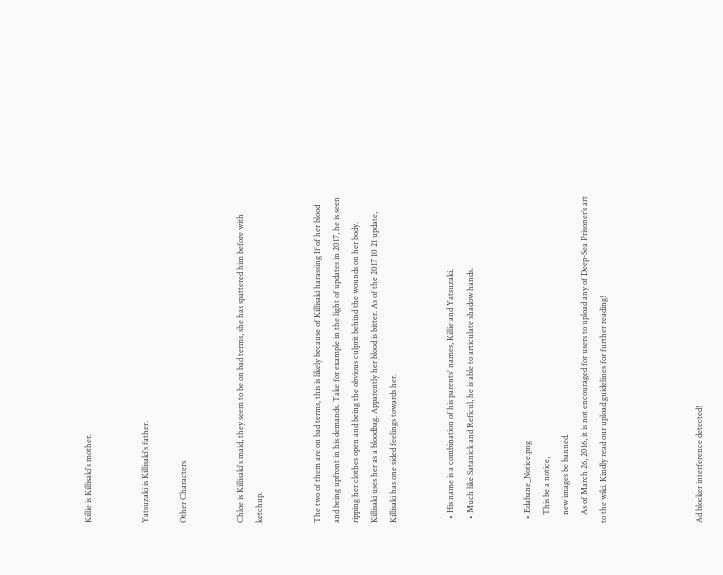Killie is Killisaki's mother.


Yatsuzaki is Killisaki's father.

Other Characters


Chloe is Killisaki's maid, they seem to be on bad terms, she has spattered him before with ketchup.


The two of them are on bad terms, this is likely because of Killisaki harassing If of her blood and being upfront in his demands. Take for example in the light of updates in 2017, he is seen ripping her clothes open and being the obvious culprit behind the wounds on her body. Killisaki uses her as a bloodbag. Apparently her blood is bitter. As of the 2017 10 21 update, Killisaki has one sided feelings towards her.


  • His name is a combination of his parents' names, Killie and Yatsuzaki.
  • Much like Satanick and Reficul, he is able to articulate shadow hands.


  • Edabane_Notice.png
    This be a notice,
    new images be banned.
    As of March 26, 2016, it is not encouraged for users to upload any of Deep-Sea Prisoner’s art to the wiki. Kindly read our upload guidelines for further reading!




Ad blocker interference detected!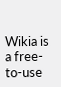Wikia is a free-to-use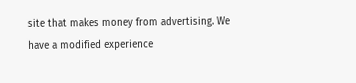site that makes money from advertising. We have a modified experience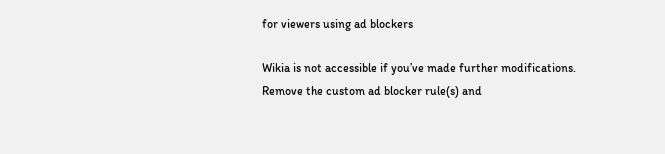for viewers using ad blockers

Wikia is not accessible if you’ve made further modifications. Remove the custom ad blocker rule(s) and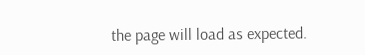the page will load as expected.